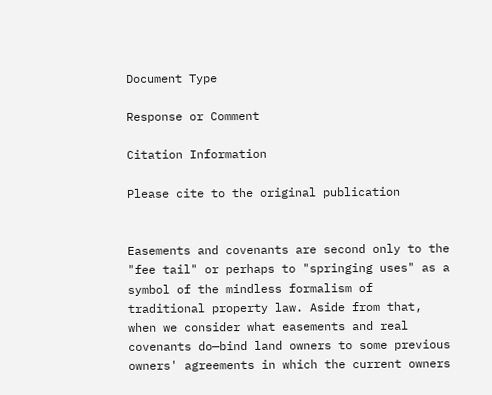Document Type

Response or Comment

Citation Information

Please cite to the original publication


Easements and covenants are second only to the "fee tail" or perhaps to "springing uses" as a symbol of the mindless formalism of traditional property law. Aside from that, when we consider what easements and real covenants do—bind land owners to some previous owners' agreements in which the current owners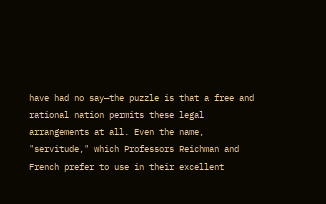have had no say—the puzzle is that a free and rational nation permits these legal arrangements at all. Even the name, "servitude," which Professors Reichman and French prefer to use in their excellent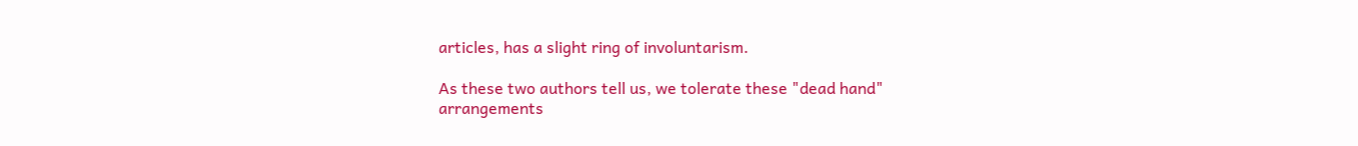articles, has a slight ring of involuntarism.

As these two authors tell us, we tolerate these "dead hand" arrangements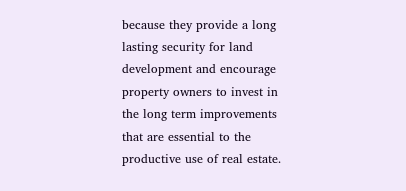because they provide a long lasting security for land development and encourage property owners to invest in the long term improvements that are essential to the productive use of real estate.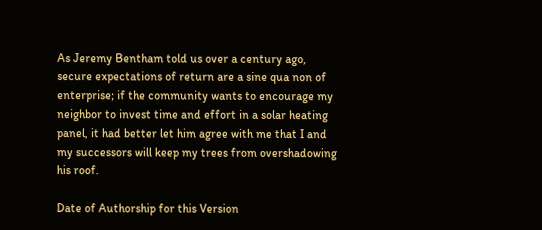As Jeremy Bentham told us over a century ago, secure expectations of return are a sine qua non of enterprise; if the community wants to encourage my neighbor to invest time and effort in a solar heating panel, it had better let him agree with me that I and my successors will keep my trees from overshadowing his roof.

Date of Authorship for this Version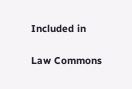Included in

Law Commons